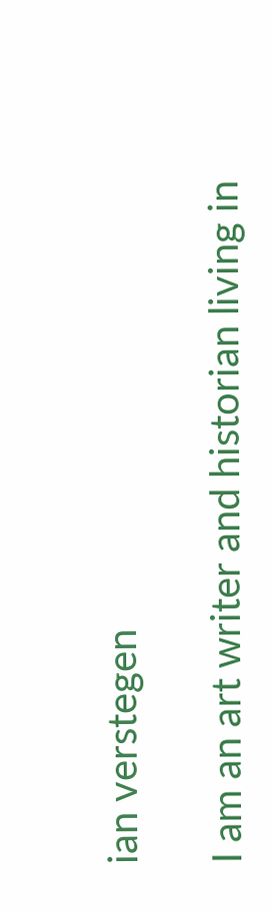ian verstegen

I am an art writer and historian living in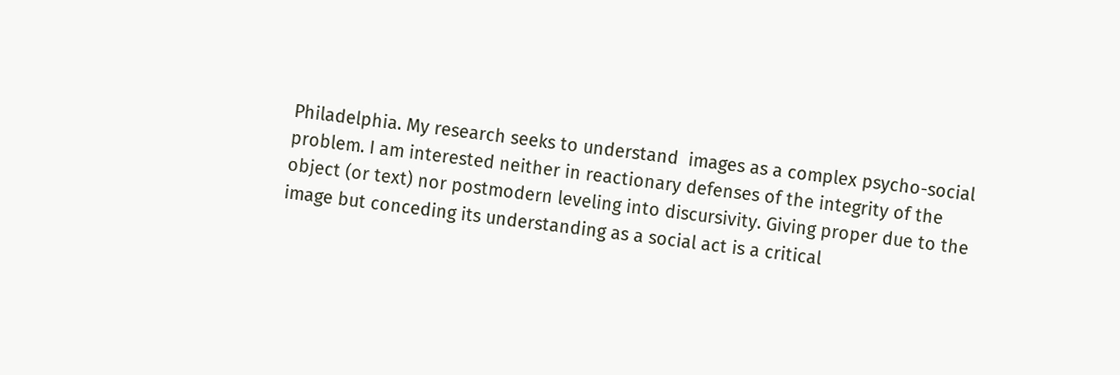Philadelphia. My research seeks to understand  images as a complex psycho-social problem. I am interested neither in reactionary defenses of the integrity of the object (or text) nor postmodern leveling into discursivity. Giving proper due to the image but conceding its understanding as a social act is a critical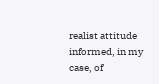realist attitude informed, in my case, of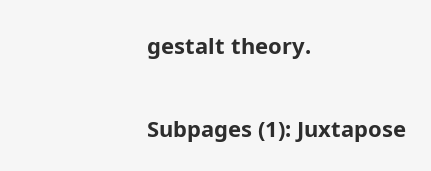gestalt theory.

Subpages (1): Juxtapose